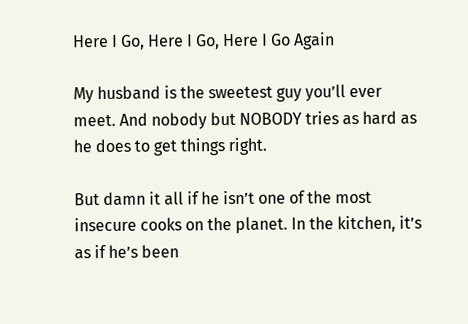Here I Go, Here I Go, Here I Go Again

My husband is the sweetest guy you’ll ever meet. And nobody but NOBODY tries as hard as he does to get things right.

But damn it all if he isn’t one of the most insecure cooks on the planet. In the kitchen, it’s as if he’s been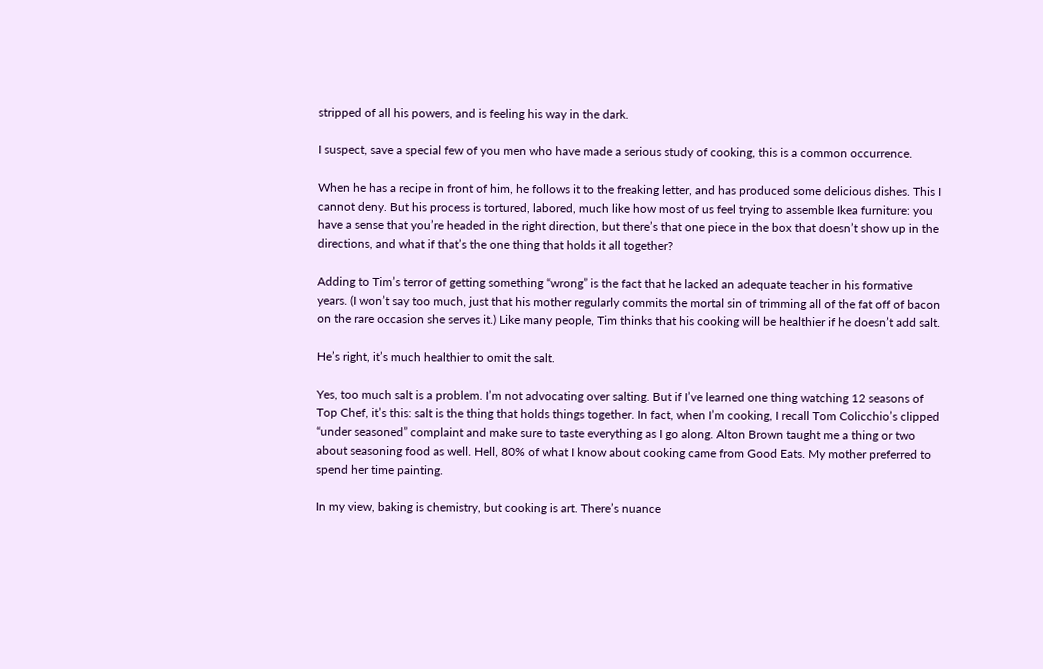stripped of all his powers, and is feeling his way in the dark.

I suspect, save a special few of you men who have made a serious study of cooking, this is a common occurrence.

When he has a recipe in front of him, he follows it to the freaking letter, and has produced some delicious dishes. This I cannot deny. But his process is tortured, labored, much like how most of us feel trying to assemble Ikea furniture: you have a sense that you’re headed in the right direction, but there’s that one piece in the box that doesn’t show up in the directions, and what if that’s the one thing that holds it all together?

Adding to Tim’s terror of getting something “wrong” is the fact that he lacked an adequate teacher in his formative years. (I won’t say too much, just that his mother regularly commits the mortal sin of trimming all of the fat off of bacon on the rare occasion she serves it.) Like many people, Tim thinks that his cooking will be healthier if he doesn’t add salt.

He’s right, it’s much healthier to omit the salt.

Yes, too much salt is a problem. I’m not advocating over salting. But if I’ve learned one thing watching 12 seasons of Top Chef, it’s this: salt is the thing that holds things together. In fact, when I’m cooking, I recall Tom Colicchio’s clipped “under seasoned” complaint and make sure to taste everything as I go along. Alton Brown taught me a thing or two about seasoning food as well. Hell, 80% of what I know about cooking came from Good Eats. My mother preferred to spend her time painting.

In my view, baking is chemistry, but cooking is art. There’s nuance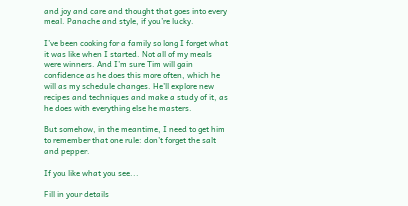and joy and care and thought that goes into every meal. Panache and style, if you’re lucky.

I’ve been cooking for a family so long I forget what it was like when I started. Not all of my meals were winners. And I’m sure Tim will gain confidence as he does this more often, which he will as my schedule changes. He’ll explore new recipes and techniques and make a study of it, as he does with everything else he masters.

But somehow, in the meantime, I need to get him to remember that one rule: don’t forget the salt and pepper.

If you like what you see...

Fill in your details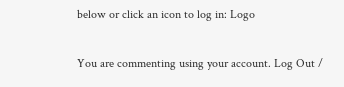below or click an icon to log in: Logo

You are commenting using your account. Log Out /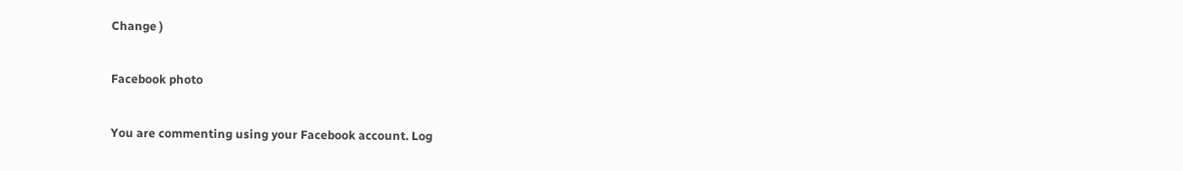Change )

Facebook photo

You are commenting using your Facebook account. Log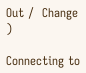Out /  Change )

Connecting to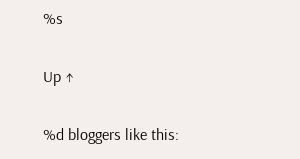%s

Up ↑

%d bloggers like this: